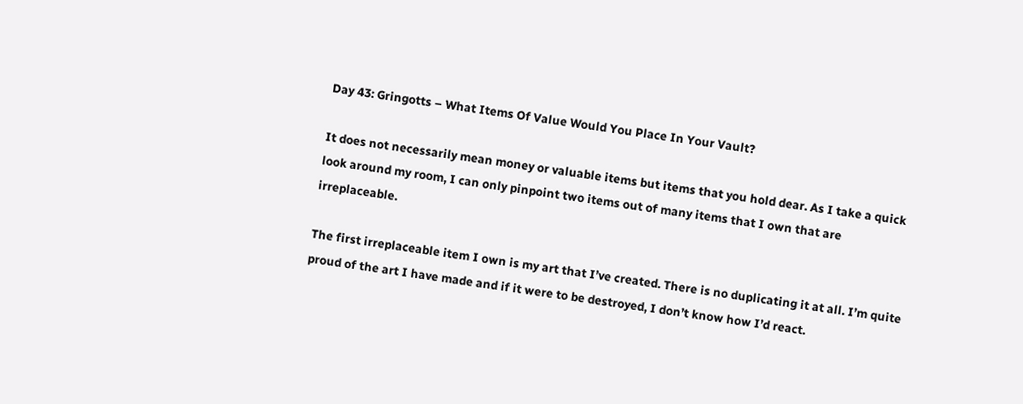Day 43: Gringotts – What Items Of Value Would You Place In Your Vault?

It does not necessarily mean money or valuable items but items that you hold dear. As I take a quick look around my room, I can only pinpoint two items out of many items that I own that are irreplaceable.

The first irreplaceable item I own is my art that I’ve created. There is no duplicating it at all. I’m quite proud of the art I have made and if it were to be destroyed, I don’t know how I’d react.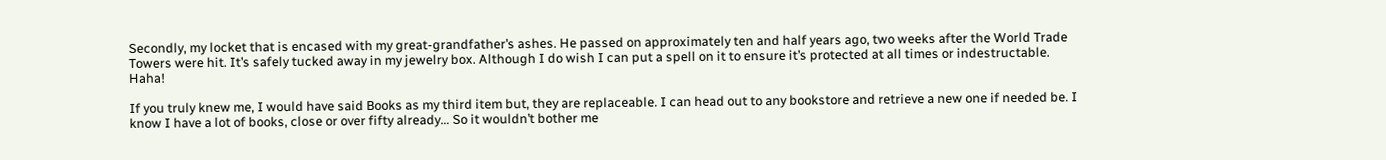Secondly, my locket that is encased with my great-grandfather’s ashes. He passed on approximately ten and half years ago, two weeks after the World Trade Towers were hit. It’s safely tucked away in my jewelry box. Although I do wish I can put a spell on it to ensure it’s protected at all times or indestructable. Haha!

If you truly knew me, I would have said Books as my third item but, they are replaceable. I can head out to any bookstore and retrieve a new one if needed be. I know I have a lot of books, close or over fifty already… So it wouldn’t bother me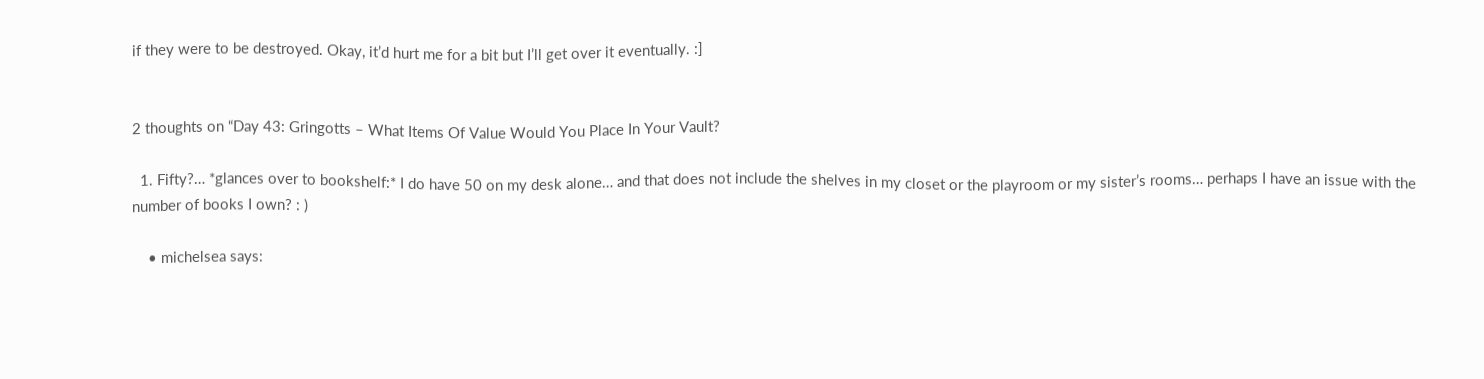if they were to be destroyed. Okay, it’d hurt me for a bit but I’ll get over it eventually. :]


2 thoughts on “Day 43: Gringotts – What Items Of Value Would You Place In Your Vault?

  1. Fifty?… *glances over to bookshelf:* I do have 50 on my desk alone… and that does not include the shelves in my closet or the playroom or my sister’s rooms… perhaps I have an issue with the number of books I own? : )

    • michelsea says: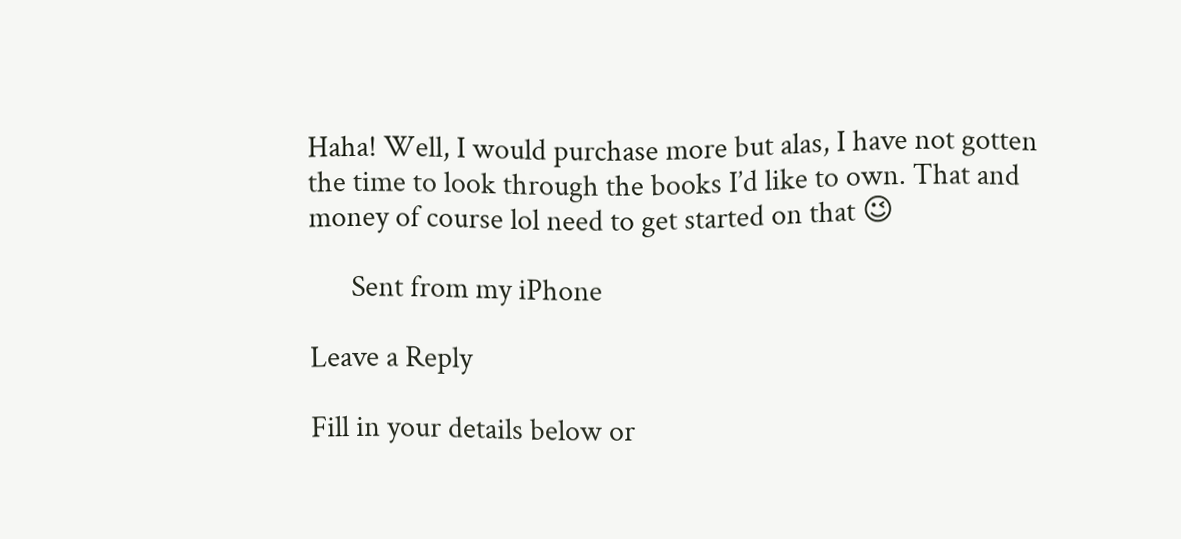Haha! Well, I would purchase more but alas, I have not gotten the time to look through the books I’d like to own. That and money of course lol need to get started on that 😉

      Sent from my iPhone

Leave a Reply

Fill in your details below or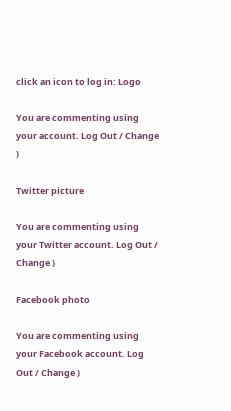click an icon to log in: Logo

You are commenting using your account. Log Out / Change )

Twitter picture

You are commenting using your Twitter account. Log Out / Change )

Facebook photo

You are commenting using your Facebook account. Log Out / Change )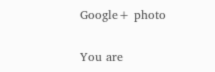Google+ photo

You are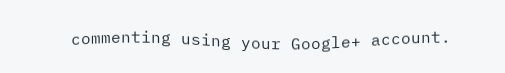commenting using your Google+ account.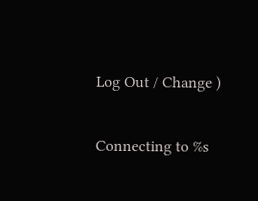Log Out / Change )

Connecting to %s